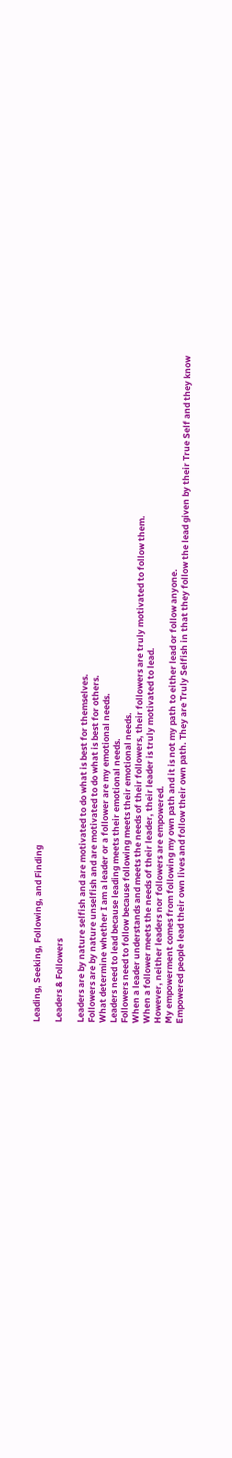Leading, Seeking, Following, and Finding

Leaders & Followers

Leaders are by nature selfish and are motivated to do what is best for themselves.
Followers are by nature unselfish and are motivated to do what is best for others.
What determine whether I am a leader or a follower are my emotional needs.
Leaders need to lead because leading meets their emotional needs.
Followers need to follow because following meets their emotional needs.
When a leader understands and meets the needs of their followers, their followers are truly motivated to follow them.
When a follower meets the needs of their leader, their leader is truly motivated to lead.
However, neither leaders nor followers are empowered.
My empowerment comes from following my own path and it is not my path to either lead or follow anyone.
Empowered people lead their own lives and follow their own path. They are Truly Selfish in that they follow the lead given by their True Self and they know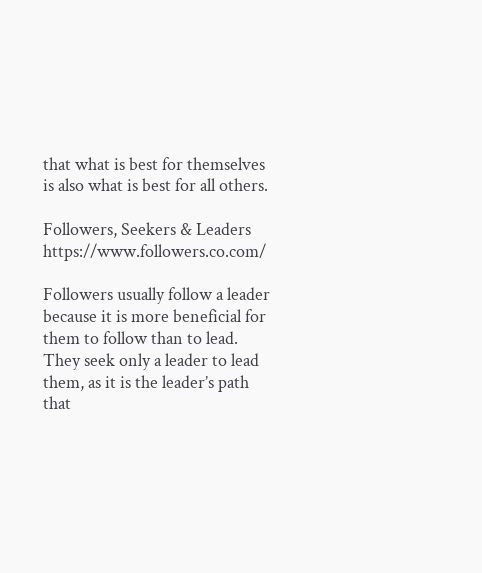that what is best for themselves is also what is best for all others.

Followers, Seekers & Leaders https://www.followers.co.com/

Followers usually follow a leader because it is more beneficial for them to follow than to lead.
They seek only a leader to lead them, as it is the leader’s path that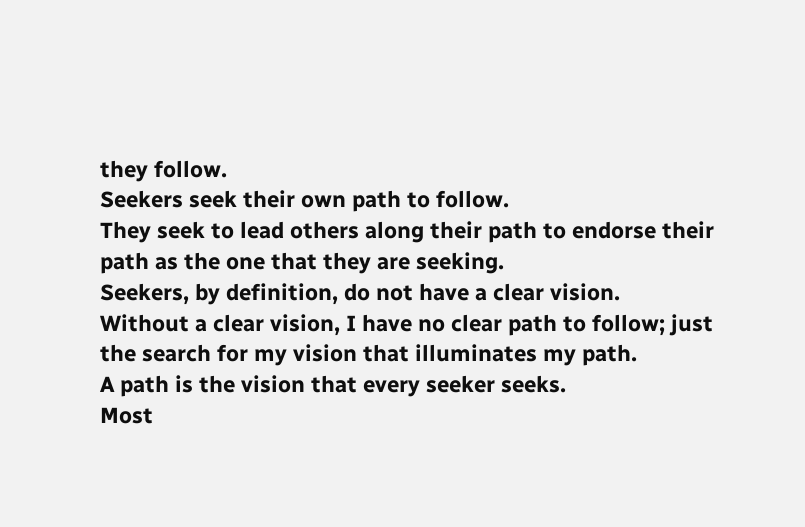they follow.
Seekers seek their own path to follow.
They seek to lead others along their path to endorse their path as the one that they are seeking.
Seekers, by definition, do not have a clear vision.
Without a clear vision, I have no clear path to follow; just the search for my vision that illuminates my path.
A path is the vision that every seeker seeks.
Most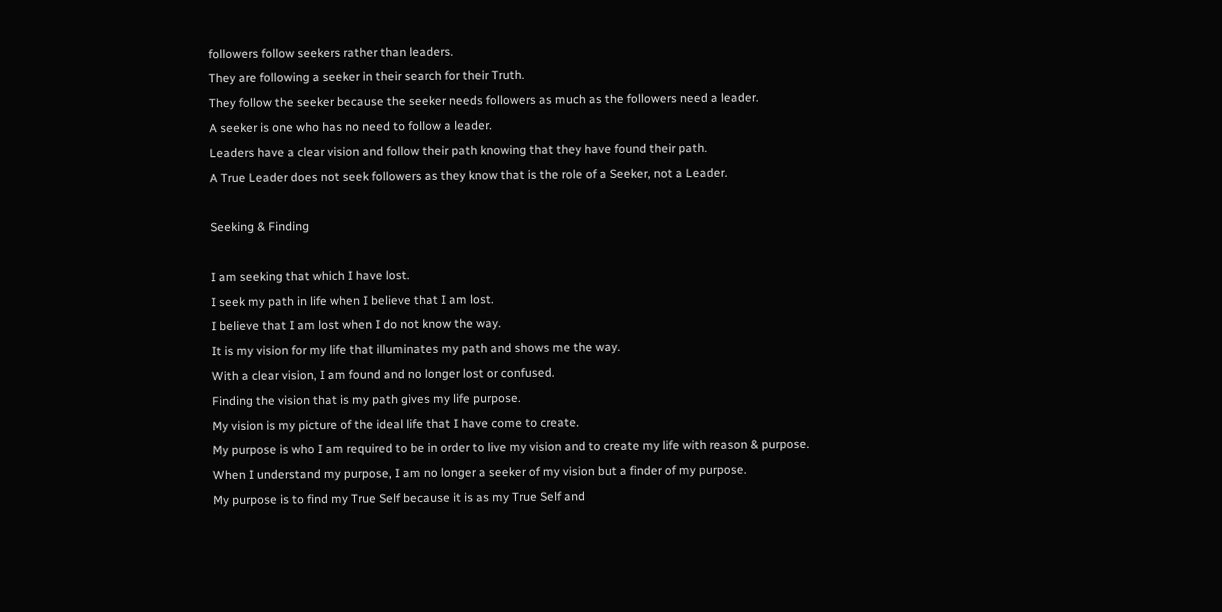followers follow seekers rather than leaders.
They are following a seeker in their search for their Truth.
They follow the seeker because the seeker needs followers as much as the followers need a leader.
A seeker is one who has no need to follow a leader.
Leaders have a clear vision and follow their path knowing that they have found their path.
A True Leader does not seek followers as they know that is the role of a Seeker, not a Leader.

Seeking & Finding

I am seeking that which I have lost.
I seek my path in life when I believe that I am lost.
I believe that I am lost when I do not know the way.
It is my vision for my life that illuminates my path and shows me the way.
With a clear vision, I am found and no longer lost or confused.
Finding the vision that is my path gives my life purpose.
My vision is my picture of the ideal life that I have come to create.
My purpose is who I am required to be in order to live my vision and to create my life with reason & purpose.
When I understand my purpose, I am no longer a seeker of my vision but a finder of my purpose.
My purpose is to find my True Self because it is as my True Self and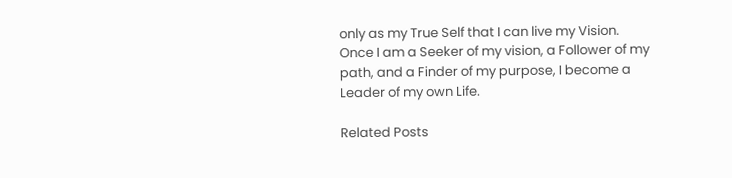only as my True Self that I can live my Vision.
Once I am a Seeker of my vision, a Follower of my path, and a Finder of my purpose, I become a Leader of my own Life.

Related Posts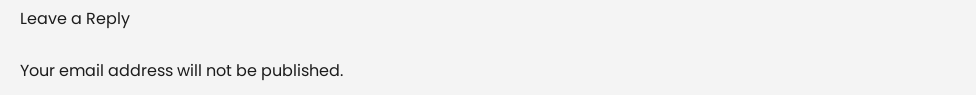Leave a Reply

Your email address will not be published.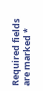Required fields are marked *